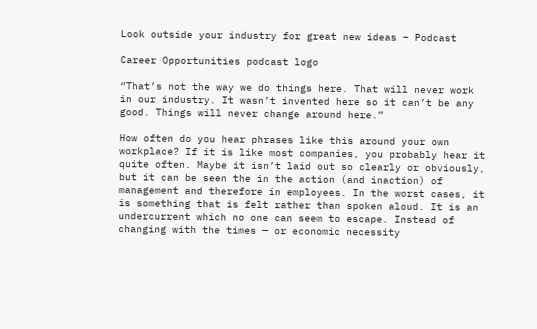Look outside your industry for great new ideas – Podcast

Career Opportunities podcast logo

“That’s not the way we do things here. That will never work in our industry. It wasn’t invented here so it can’t be any good. Things will never change around here.”

How often do you hear phrases like this around your own workplace? If it is like most companies, you probably hear it quite often. Maybe it isn’t laid out so clearly or obviously, but it can be seen the in the action (and inaction) of management and therefore in employees. In the worst cases, it is something that is felt rather than spoken aloud. It is an undercurrent which no one can seem to escape. Instead of changing with the times — or economic necessity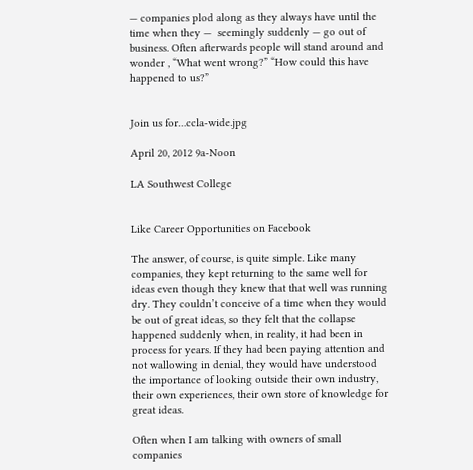— companies plod along as they always have until the time when they —  seemingly suddenly — go out of business. Often afterwards people will stand around and wonder , “What went wrong?” “How could this have happened to us?”


Join us for…ccla-wide.jpg

April 20, 2012 9a-Noon

LA Southwest College


Like Career Opportunities on Facebook

The answer, of course, is quite simple. Like many companies, they kept returning to the same well for ideas even though they knew that that well was running dry. They couldn’t conceive of a time when they would be out of great ideas, so they felt that the collapse happened suddenly when, in reality, it had been in process for years. If they had been paying attention and not wallowing in denial, they would have understood the importance of looking outside their own industry, their own experiences, their own store of knowledge for great ideas.

Often when I am talking with owners of small companies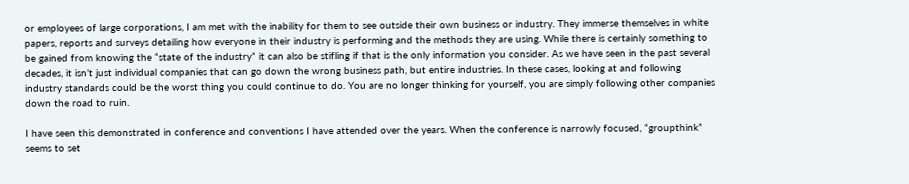or employees of large corporations, I am met with the inability for them to see outside their own business or industry. They immerse themselves in white papers, reports and surveys detailing how everyone in their industry is performing and the methods they are using. While there is certainly something to be gained from knowing the “state of the industry” it can also be stifling if that is the only information you consider. As we have seen in the past several decades, it isn’t just individual companies that can go down the wrong business path, but entire industries. In these cases, looking at and following industry standards could be the worst thing you could continue to do. You are no longer thinking for yourself, you are simply following other companies down the road to ruin.

I have seen this demonstrated in conference and conventions I have attended over the years. When the conference is narrowly focused, “groupthink” seems to set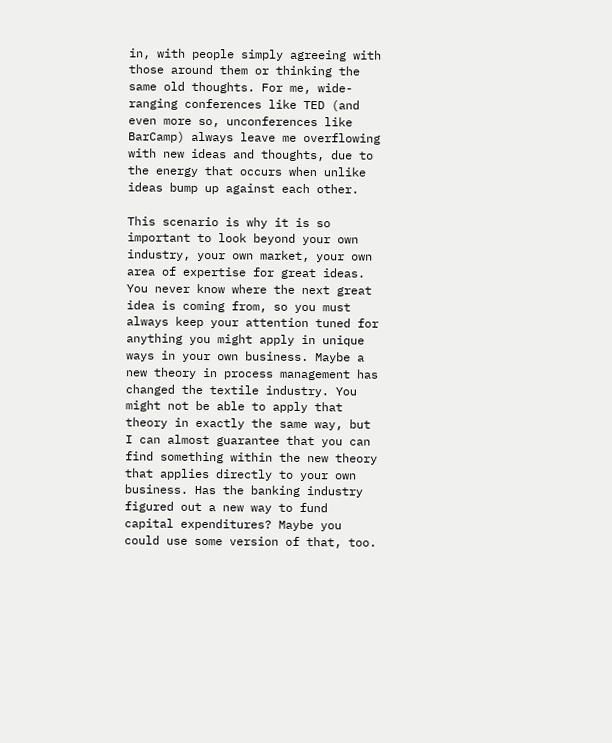in, with people simply agreeing with those around them or thinking the same old thoughts. For me, wide-ranging conferences like TED (and even more so, unconferences like BarCamp) always leave me overflowing with new ideas and thoughts, due to the energy that occurs when unlike ideas bump up against each other.

This scenario is why it is so important to look beyond your own industry, your own market, your own area of expertise for great ideas. You never know where the next great idea is coming from, so you must always keep your attention tuned for anything you might apply in unique ways in your own business. Maybe a new theory in process management has changed the textile industry. You might not be able to apply that theory in exactly the same way, but I can almost guarantee that you can find something within the new theory that applies directly to your own business. Has the banking industry figured out a new way to fund capital expenditures? Maybe you could use some version of that, too.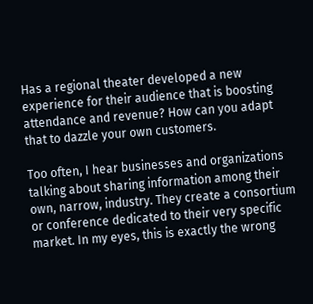Has a regional theater developed a new experience for their audience that is boosting attendance and revenue? How can you adapt that to dazzle your own customers.

Too often, I hear businesses and organizations talking about sharing information among their own, narrow, industry. They create a consortium or conference dedicated to their very specific market. In my eyes, this is exactly the wrong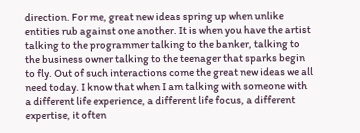direction. For me, great new ideas spring up when unlike entities rub against one another. It is when you have the artist talking to the programmer talking to the banker, talking to the business owner talking to the teenager that sparks begin to fly. Out of such interactions come the great new ideas we all need today. I know that when I am talking with someone with a different life experience, a different life focus, a different expertise, it often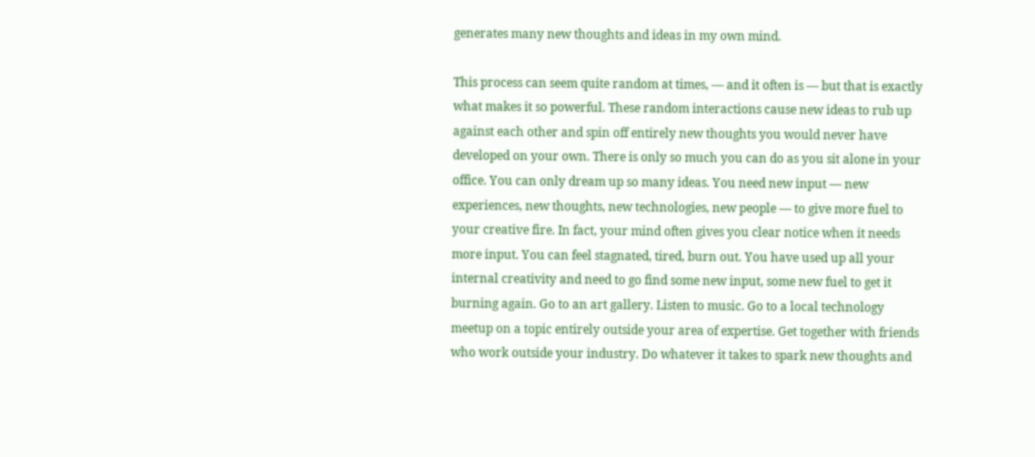generates many new thoughts and ideas in my own mind.

This process can seem quite random at times, — and it often is — but that is exactly what makes it so powerful. These random interactions cause new ideas to rub up against each other and spin off entirely new thoughts you would never have developed on your own. There is only so much you can do as you sit alone in your office. You can only dream up so many ideas. You need new input — new experiences, new thoughts, new technologies, new people — to give more fuel to your creative fire. In fact, your mind often gives you clear notice when it needs more input. You can feel stagnated, tired, burn out. You have used up all your internal creativity and need to go find some new input, some new fuel to get it burning again. Go to an art gallery. Listen to music. Go to a local technology meetup on a topic entirely outside your area of expertise. Get together with friends who work outside your industry. Do whatever it takes to spark new thoughts and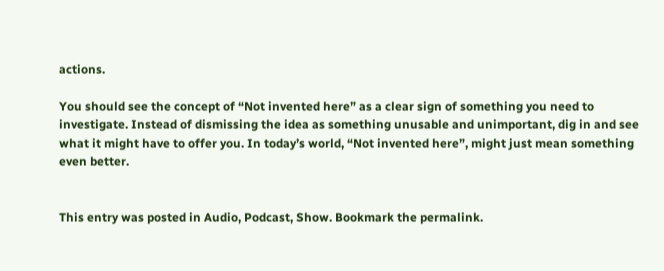actions.

You should see the concept of “Not invented here” as a clear sign of something you need to investigate. Instead of dismissing the idea as something unusable and unimportant, dig in and see what it might have to offer you. In today’s world, “Not invented here”, might just mean something even better.


This entry was posted in Audio, Podcast, Show. Bookmark the permalink.